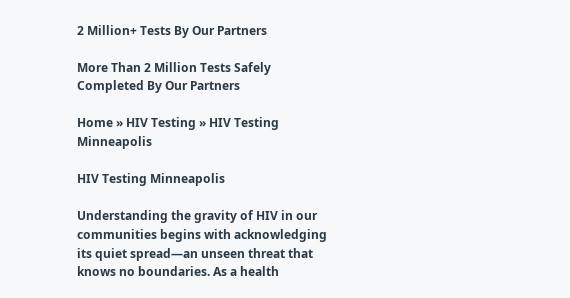2 Million+ Tests By Our Partners

More Than 2 Million Tests Safely Completed By Our Partners

Home » HIV Testing » HIV Testing Minneapolis

HIV Testing Minneapolis

Understanding the gravity of HIV in our communities begins with acknowledging its quiet spread—an unseen threat that knows no boundaries. As a health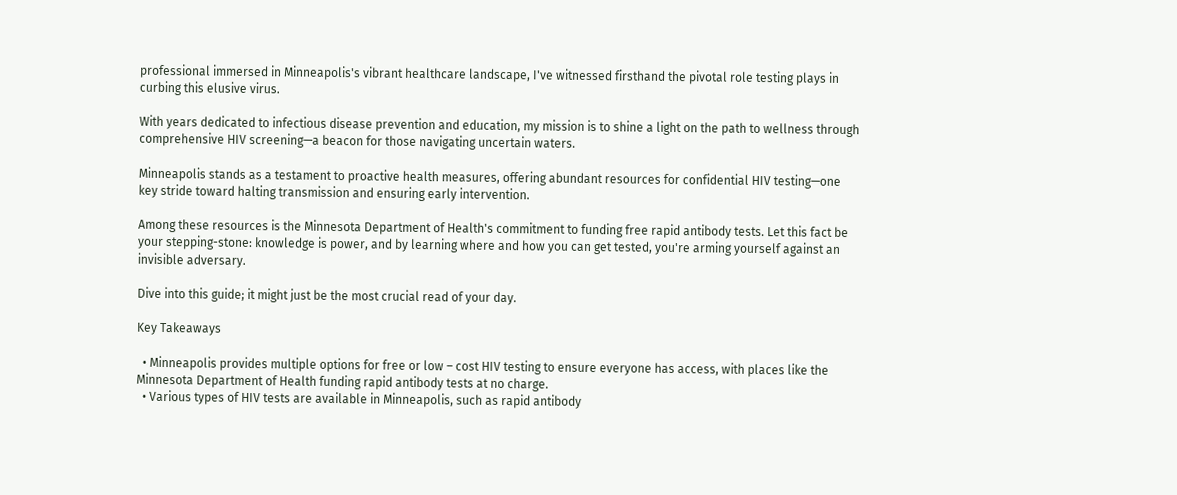professional immersed in Minneapolis's vibrant healthcare landscape, I've witnessed firsthand the pivotal role testing plays in curbing this elusive virus.

With years dedicated to infectious disease prevention and education, my mission is to shine a light on the path to wellness through comprehensive HIV screening—a beacon for those navigating uncertain waters.

Minneapolis stands as a testament to proactive health measures, offering abundant resources for confidential HIV testing—one key stride toward halting transmission and ensuring early intervention.

Among these resources is the Minnesota Department of Health's commitment to funding free rapid antibody tests. Let this fact be your stepping-stone: knowledge is power, and by learning where and how you can get tested, you're arming yourself against an invisible adversary.

Dive into this guide; it might just be the most crucial read of your day.

Key Takeaways

  • Minneapolis provides multiple options for free or low – cost HIV testing to ensure everyone has access, with places like the Minnesota Department of Health funding rapid antibody tests at no charge.
  • Various types of HIV tests are available in Minneapolis, such as rapid antibody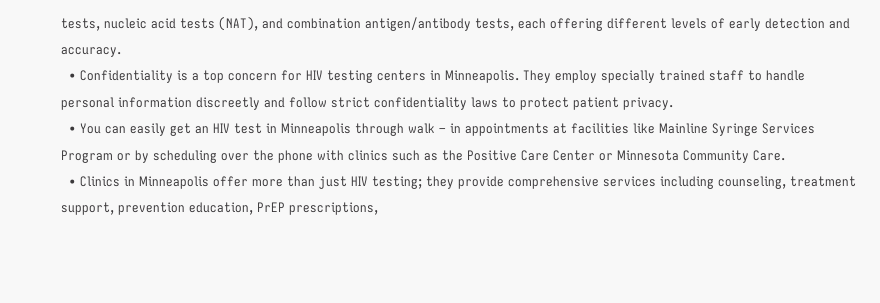tests, nucleic acid tests (NAT), and combination antigen/antibody tests, each offering different levels of early detection and accuracy.
  • Confidentiality is a top concern for HIV testing centers in Minneapolis. They employ specially trained staff to handle personal information discreetly and follow strict confidentiality laws to protect patient privacy.
  • You can easily get an HIV test in Minneapolis through walk – in appointments at facilities like Mainline Syringe Services Program or by scheduling over the phone with clinics such as the Positive Care Center or Minnesota Community Care.
  • Clinics in Minneapolis offer more than just HIV testing; they provide comprehensive services including counseling, treatment support, prevention education, PrEP prescriptions,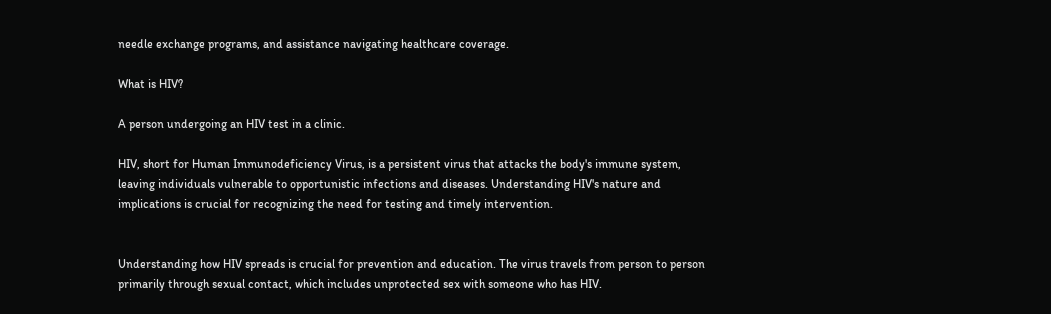needle exchange programs, and assistance navigating healthcare coverage.

What is HIV?

A person undergoing an HIV test in a clinic.

HIV, short for Human Immunodeficiency Virus, is a persistent virus that attacks the body's immune system, leaving individuals vulnerable to opportunistic infections and diseases. Understanding HIV's nature and implications is crucial for recognizing the need for testing and timely intervention.


Understanding how HIV spreads is crucial for prevention and education. The virus travels from person to person primarily through sexual contact, which includes unprotected sex with someone who has HIV.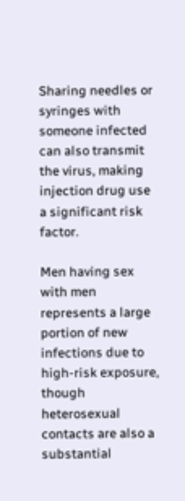Sharing needles or syringes with someone infected can also transmit the virus, making injection drug use a significant risk factor.

Men having sex with men represents a large portion of new infections due to high-risk exposure, though heterosexual contacts are also a substantial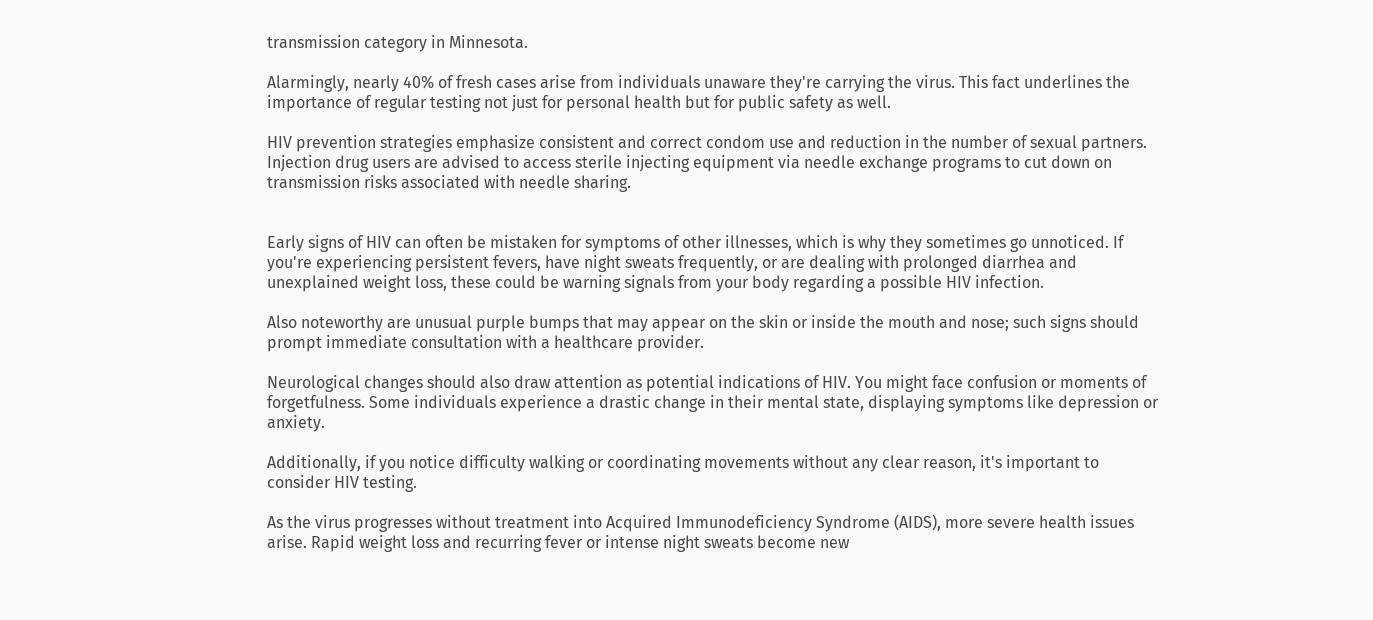transmission category in Minnesota.

Alarmingly, nearly 40% of fresh cases arise from individuals unaware they're carrying the virus. This fact underlines the importance of regular testing not just for personal health but for public safety as well.

HIV prevention strategies emphasize consistent and correct condom use and reduction in the number of sexual partners. Injection drug users are advised to access sterile injecting equipment via needle exchange programs to cut down on transmission risks associated with needle sharing.


Early signs of HIV can often be mistaken for symptoms of other illnesses, which is why they sometimes go unnoticed. If you're experiencing persistent fevers, have night sweats frequently, or are dealing with prolonged diarrhea and unexplained weight loss, these could be warning signals from your body regarding a possible HIV infection.

Also noteworthy are unusual purple bumps that may appear on the skin or inside the mouth and nose; such signs should prompt immediate consultation with a healthcare provider.

Neurological changes should also draw attention as potential indications of HIV. You might face confusion or moments of forgetfulness. Some individuals experience a drastic change in their mental state, displaying symptoms like depression or anxiety.

Additionally, if you notice difficulty walking or coordinating movements without any clear reason, it's important to consider HIV testing.

As the virus progresses without treatment into Acquired Immunodeficiency Syndrome (AIDS), more severe health issues arise. Rapid weight loss and recurring fever or intense night sweats become new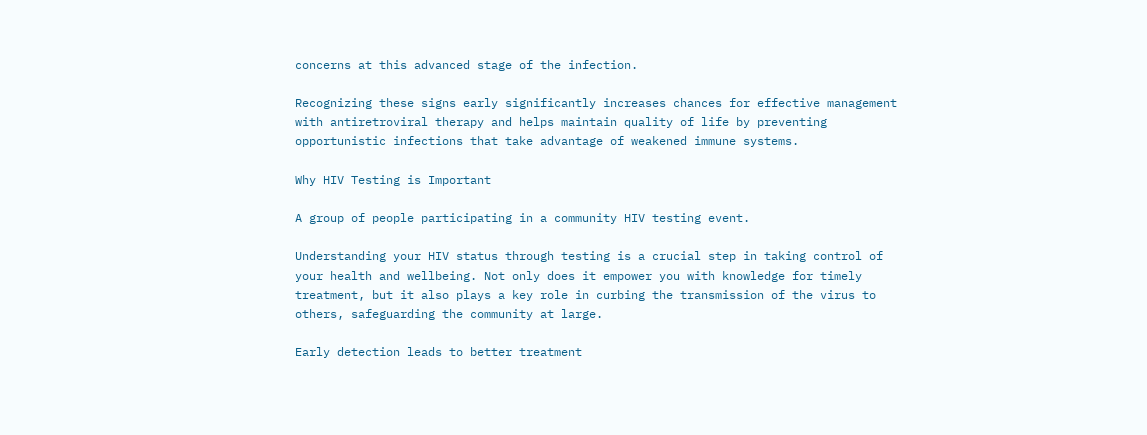concerns at this advanced stage of the infection.

Recognizing these signs early significantly increases chances for effective management with antiretroviral therapy and helps maintain quality of life by preventing opportunistic infections that take advantage of weakened immune systems.

Why HIV Testing is Important

A group of people participating in a community HIV testing event.

Understanding your HIV status through testing is a crucial step in taking control of your health and wellbeing. Not only does it empower you with knowledge for timely treatment, but it also plays a key role in curbing the transmission of the virus to others, safeguarding the community at large.

Early detection leads to better treatment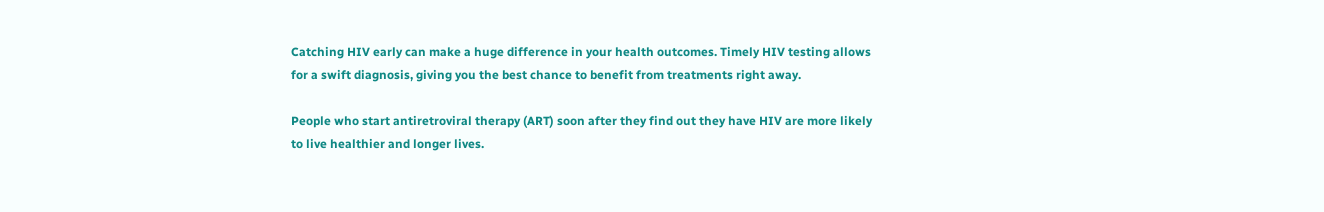Catching HIV early can make a huge difference in your health outcomes. Timely HIV testing allows for a swift diagnosis, giving you the best chance to benefit from treatments right away.

People who start antiretroviral therapy (ART) soon after they find out they have HIV are more likely to live healthier and longer lives.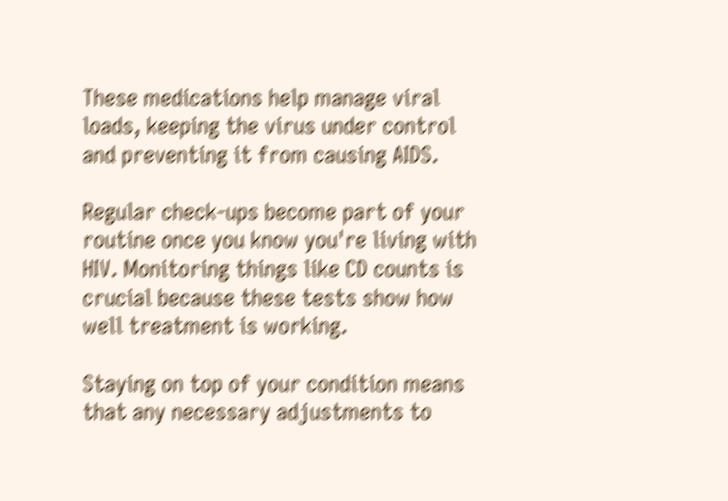These medications help manage viral loads, keeping the virus under control and preventing it from causing AIDS.

Regular check-ups become part of your routine once you know you're living with HIV. Monitoring things like CD counts is crucial because these tests show how well treatment is working.

Staying on top of your condition means that any necessary adjustments to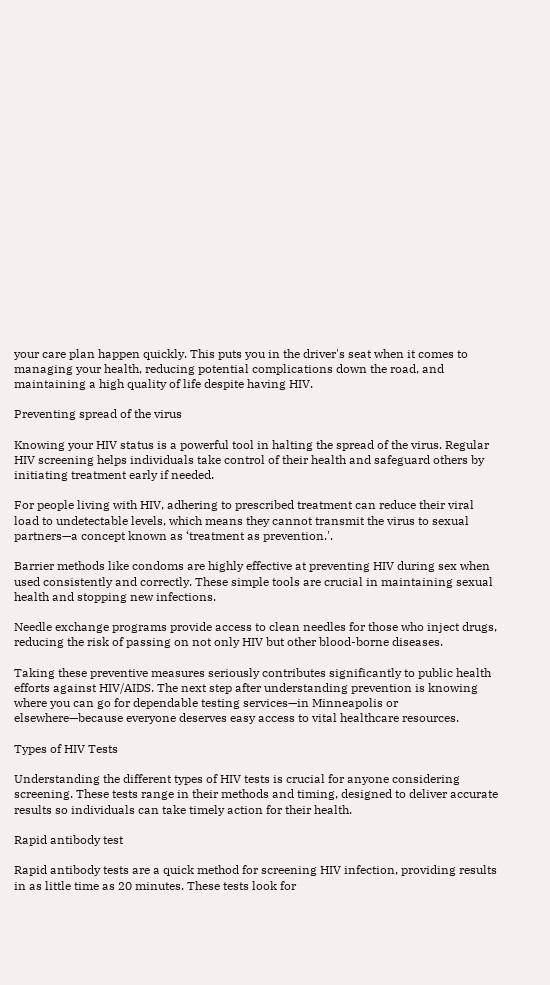your care plan happen quickly. This puts you in the driver's seat when it comes to managing your health, reducing potential complications down the road, and maintaining a high quality of life despite having HIV.

Preventing spread of the virus

Knowing your HIV status is a powerful tool in halting the spread of the virus. Regular HIV screening helps individuals take control of their health and safeguard others by initiating treatment early if needed.

For people living with HIV, adhering to prescribed treatment can reduce their viral load to undetectable levels, which means they cannot transmit the virus to sexual partners—a concept known as ‘treatment as prevention.'.

Barrier methods like condoms are highly effective at preventing HIV during sex when used consistently and correctly. These simple tools are crucial in maintaining sexual health and stopping new infections.

Needle exchange programs provide access to clean needles for those who inject drugs, reducing the risk of passing on not only HIV but other blood-borne diseases.

Taking these preventive measures seriously contributes significantly to public health efforts against HIV/AIDS. The next step after understanding prevention is knowing where you can go for dependable testing services—in Minneapolis or elsewhere—because everyone deserves easy access to vital healthcare resources.

Types of HIV Tests

Understanding the different types of HIV tests is crucial for anyone considering screening. These tests range in their methods and timing, designed to deliver accurate results so individuals can take timely action for their health.

Rapid antibody test

Rapid antibody tests are a quick method for screening HIV infection, providing results in as little time as 20 minutes. These tests look for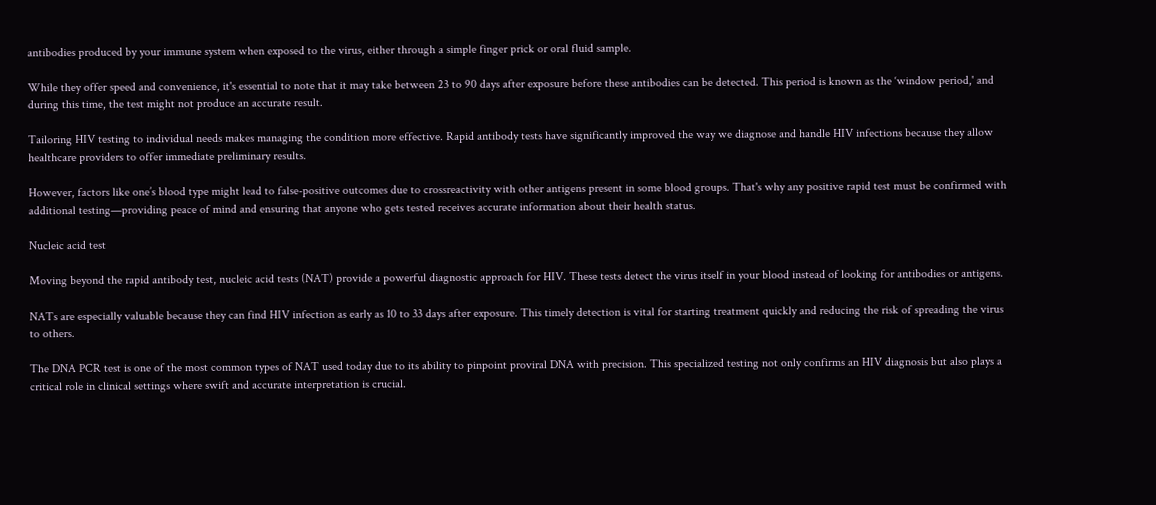antibodies produced by your immune system when exposed to the virus, either through a simple finger prick or oral fluid sample.

While they offer speed and convenience, it's essential to note that it may take between 23 to 90 days after exposure before these antibodies can be detected. This period is known as the ‘window period,' and during this time, the test might not produce an accurate result.

Tailoring HIV testing to individual needs makes managing the condition more effective. Rapid antibody tests have significantly improved the way we diagnose and handle HIV infections because they allow healthcare providers to offer immediate preliminary results.

However, factors like one’s blood type might lead to false-positive outcomes due to crossreactivity with other antigens present in some blood groups. That's why any positive rapid test must be confirmed with additional testing—providing peace of mind and ensuring that anyone who gets tested receives accurate information about their health status.

Nucleic acid test

Moving beyond the rapid antibody test, nucleic acid tests (NAT) provide a powerful diagnostic approach for HIV. These tests detect the virus itself in your blood instead of looking for antibodies or antigens.

NATs are especially valuable because they can find HIV infection as early as 10 to 33 days after exposure. This timely detection is vital for starting treatment quickly and reducing the risk of spreading the virus to others.

The DNA PCR test is one of the most common types of NAT used today due to its ability to pinpoint proviral DNA with precision. This specialized testing not only confirms an HIV diagnosis but also plays a critical role in clinical settings where swift and accurate interpretation is crucial.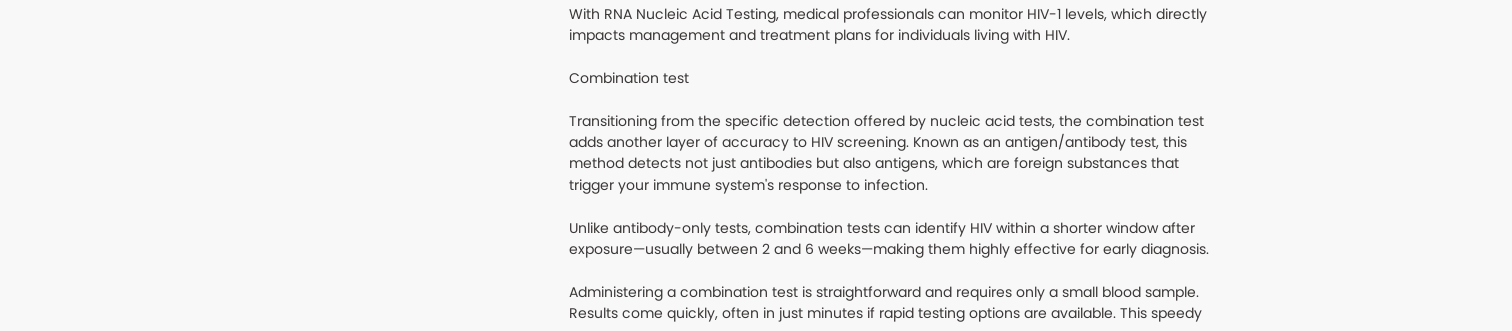With RNA Nucleic Acid Testing, medical professionals can monitor HIV-1 levels, which directly impacts management and treatment plans for individuals living with HIV.

Combination test

Transitioning from the specific detection offered by nucleic acid tests, the combination test adds another layer of accuracy to HIV screening. Known as an antigen/antibody test, this method detects not just antibodies but also antigens, which are foreign substances that trigger your immune system's response to infection.

Unlike antibody-only tests, combination tests can identify HIV within a shorter window after exposure—usually between 2 and 6 weeks—making them highly effective for early diagnosis.

Administering a combination test is straightforward and requires only a small blood sample. Results come quickly, often in just minutes if rapid testing options are available. This speedy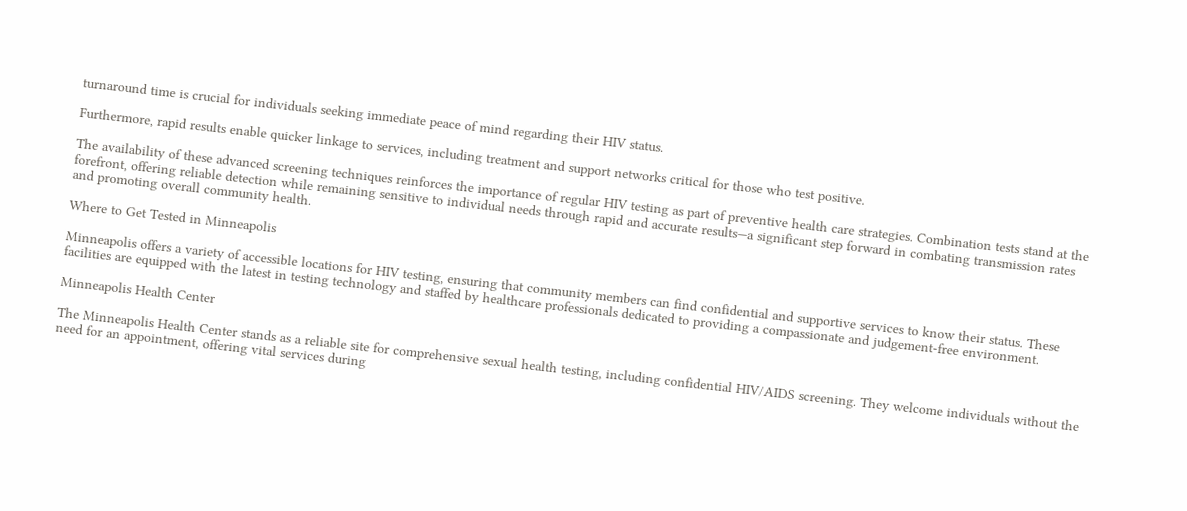turnaround time is crucial for individuals seeking immediate peace of mind regarding their HIV status.

Furthermore, rapid results enable quicker linkage to services, including treatment and support networks critical for those who test positive.

The availability of these advanced screening techniques reinforces the importance of regular HIV testing as part of preventive health care strategies. Combination tests stand at the forefront, offering reliable detection while remaining sensitive to individual needs through rapid and accurate results—a significant step forward in combating transmission rates and promoting overall community health.

Where to Get Tested in Minneapolis

Minneapolis offers a variety of accessible locations for HIV testing, ensuring that community members can find confidential and supportive services to know their status. These facilities are equipped with the latest in testing technology and staffed by healthcare professionals dedicated to providing a compassionate and judgement-free environment.

Minneapolis Health Center

The Minneapolis Health Center stands as a reliable site for comprehensive sexual health testing, including confidential HIV/AIDS screening. They welcome individuals without the need for an appointment, offering vital services during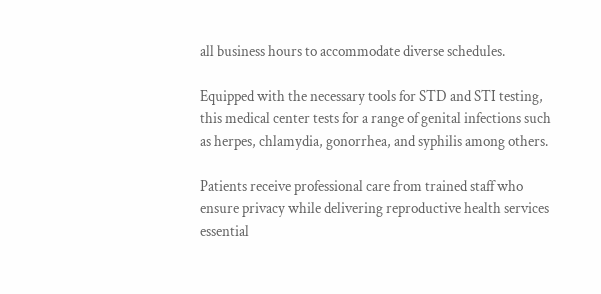all business hours to accommodate diverse schedules.

Equipped with the necessary tools for STD and STI testing, this medical center tests for a range of genital infections such as herpes, chlamydia, gonorrhea, and syphilis among others.

Patients receive professional care from trained staff who ensure privacy while delivering reproductive health services essential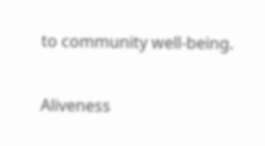to community well-being.

Aliveness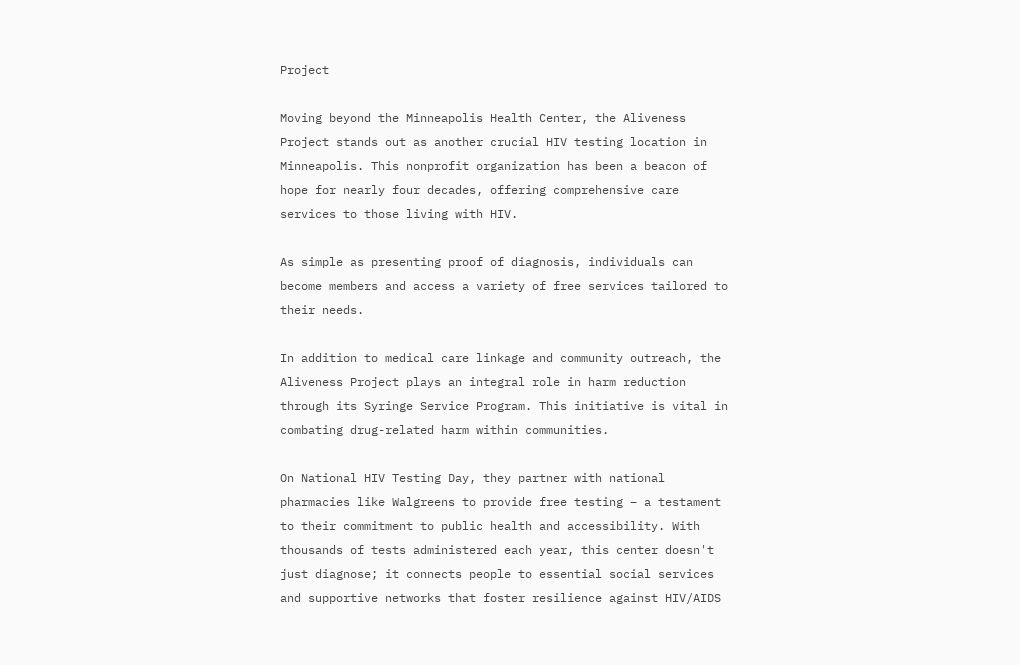Project

Moving beyond the Minneapolis Health Center, the Aliveness Project stands out as another crucial HIV testing location in Minneapolis. This nonprofit organization has been a beacon of hope for nearly four decades, offering comprehensive care services to those living with HIV.

As simple as presenting proof of diagnosis, individuals can become members and access a variety of free services tailored to their needs.

In addition to medical care linkage and community outreach, the Aliveness Project plays an integral role in harm reduction through its Syringe Service Program. This initiative is vital in combating drug-related harm within communities.

On National HIV Testing Day, they partner with national pharmacies like Walgreens to provide free testing – a testament to their commitment to public health and accessibility. With thousands of tests administered each year, this center doesn't just diagnose; it connects people to essential social services and supportive networks that foster resilience against HIV/AIDS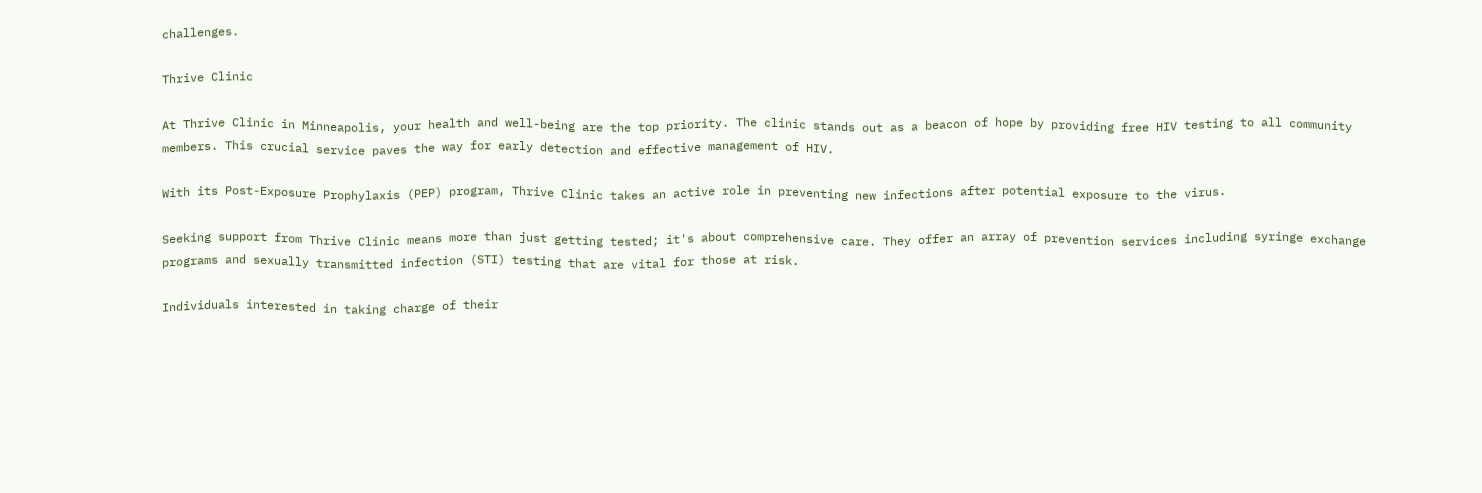challenges.

Thrive Clinic

At Thrive Clinic in Minneapolis, your health and well-being are the top priority. The clinic stands out as a beacon of hope by providing free HIV testing to all community members. This crucial service paves the way for early detection and effective management of HIV.

With its Post-Exposure Prophylaxis (PEP) program, Thrive Clinic takes an active role in preventing new infections after potential exposure to the virus.

Seeking support from Thrive Clinic means more than just getting tested; it's about comprehensive care. They offer an array of prevention services including syringe exchange programs and sexually transmitted infection (STI) testing that are vital for those at risk.

Individuals interested in taking charge of their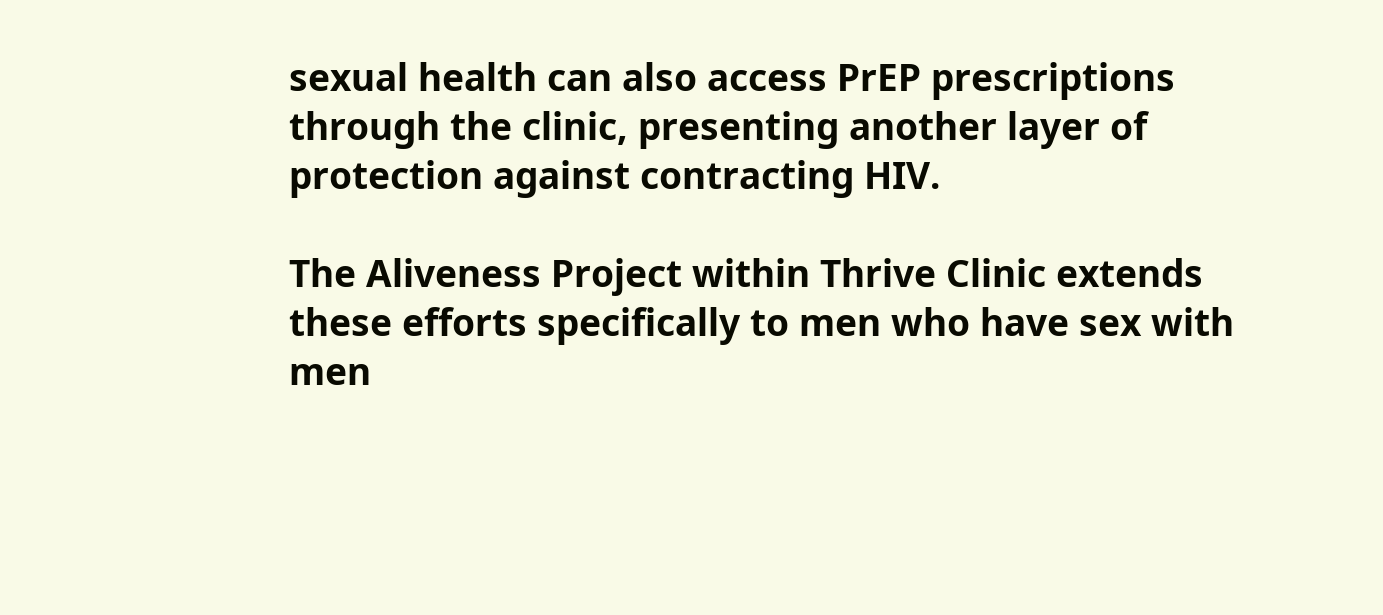sexual health can also access PrEP prescriptions through the clinic, presenting another layer of protection against contracting HIV.

The Aliveness Project within Thrive Clinic extends these efforts specifically to men who have sex with men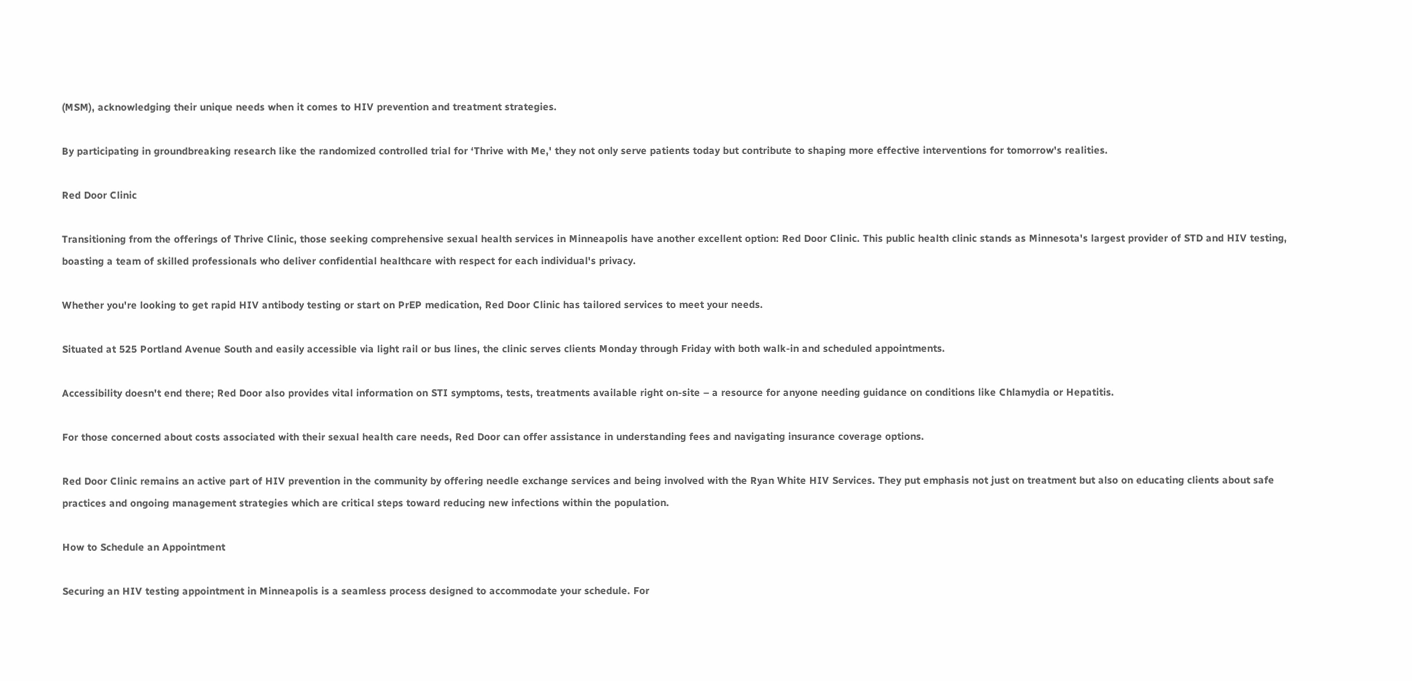(MSM), acknowledging their unique needs when it comes to HIV prevention and treatment strategies.

By participating in groundbreaking research like the randomized controlled trial for ‘Thrive with Me,' they not only serve patients today but contribute to shaping more effective interventions for tomorrow's realities.

Red Door Clinic

Transitioning from the offerings of Thrive Clinic, those seeking comprehensive sexual health services in Minneapolis have another excellent option: Red Door Clinic. This public health clinic stands as Minnesota's largest provider of STD and HIV testing, boasting a team of skilled professionals who deliver confidential healthcare with respect for each individual's privacy.

Whether you're looking to get rapid HIV antibody testing or start on PrEP medication, Red Door Clinic has tailored services to meet your needs.

Situated at 525 Portland Avenue South and easily accessible via light rail or bus lines, the clinic serves clients Monday through Friday with both walk-in and scheduled appointments.

Accessibility doesn't end there; Red Door also provides vital information on STI symptoms, tests, treatments available right on-site – a resource for anyone needing guidance on conditions like Chlamydia or Hepatitis.

For those concerned about costs associated with their sexual health care needs, Red Door can offer assistance in understanding fees and navigating insurance coverage options.

Red Door Clinic remains an active part of HIV prevention in the community by offering needle exchange services and being involved with the Ryan White HIV Services. They put emphasis not just on treatment but also on educating clients about safe practices and ongoing management strategies which are critical steps toward reducing new infections within the population.

How to Schedule an Appointment

Securing an HIV testing appointment in Minneapolis is a seamless process designed to accommodate your schedule. For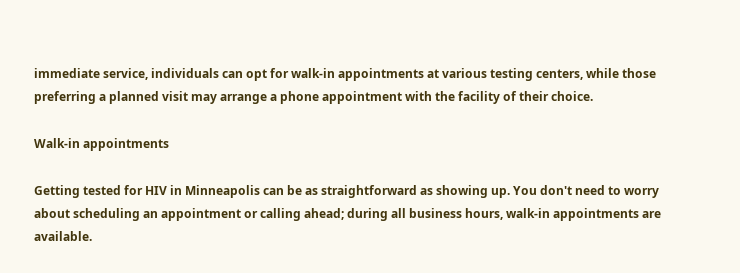immediate service, individuals can opt for walk-in appointments at various testing centers, while those preferring a planned visit may arrange a phone appointment with the facility of their choice.

Walk-in appointments

Getting tested for HIV in Minneapolis can be as straightforward as showing up. You don't need to worry about scheduling an appointment or calling ahead; during all business hours, walk-in appointments are available.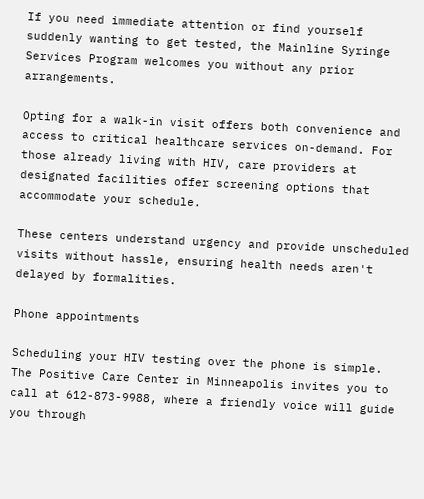If you need immediate attention or find yourself suddenly wanting to get tested, the Mainline Syringe Services Program welcomes you without any prior arrangements.

Opting for a walk-in visit offers both convenience and access to critical healthcare services on-demand. For those already living with HIV, care providers at designated facilities offer screening options that accommodate your schedule.

These centers understand urgency and provide unscheduled visits without hassle, ensuring health needs aren't delayed by formalities.

Phone appointments

Scheduling your HIV testing over the phone is simple. The Positive Care Center in Minneapolis invites you to call at 612-873-9988, where a friendly voice will guide you through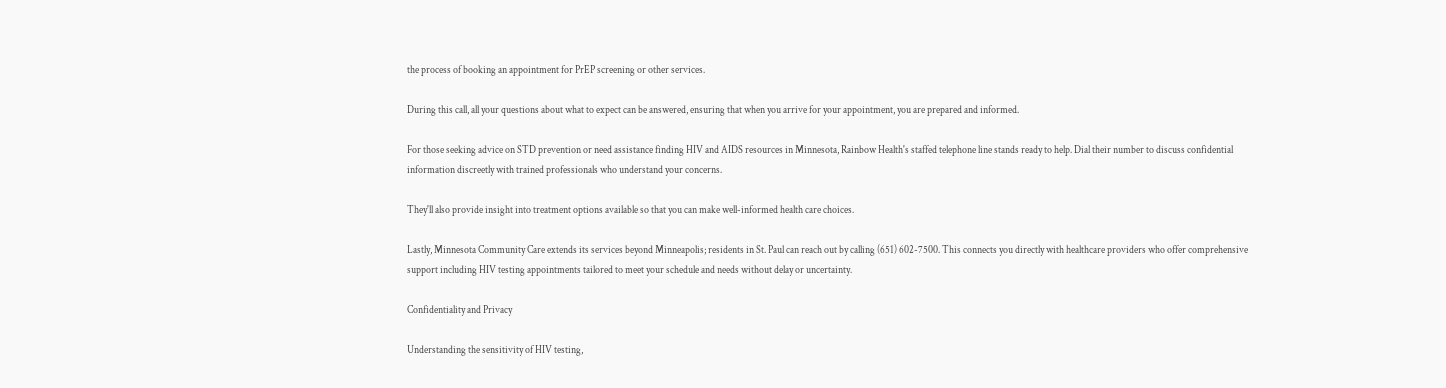the process of booking an appointment for PrEP screening or other services.

During this call, all your questions about what to expect can be answered, ensuring that when you arrive for your appointment, you are prepared and informed.

For those seeking advice on STD prevention or need assistance finding HIV and AIDS resources in Minnesota, Rainbow Health's staffed telephone line stands ready to help. Dial their number to discuss confidential information discreetly with trained professionals who understand your concerns.

They'll also provide insight into treatment options available so that you can make well-informed health care choices.

Lastly, Minnesota Community Care extends its services beyond Minneapolis; residents in St. Paul can reach out by calling (651) 602-7500. This connects you directly with healthcare providers who offer comprehensive support including HIV testing appointments tailored to meet your schedule and needs without delay or uncertainty.

Confidentiality and Privacy

Understanding the sensitivity of HIV testing,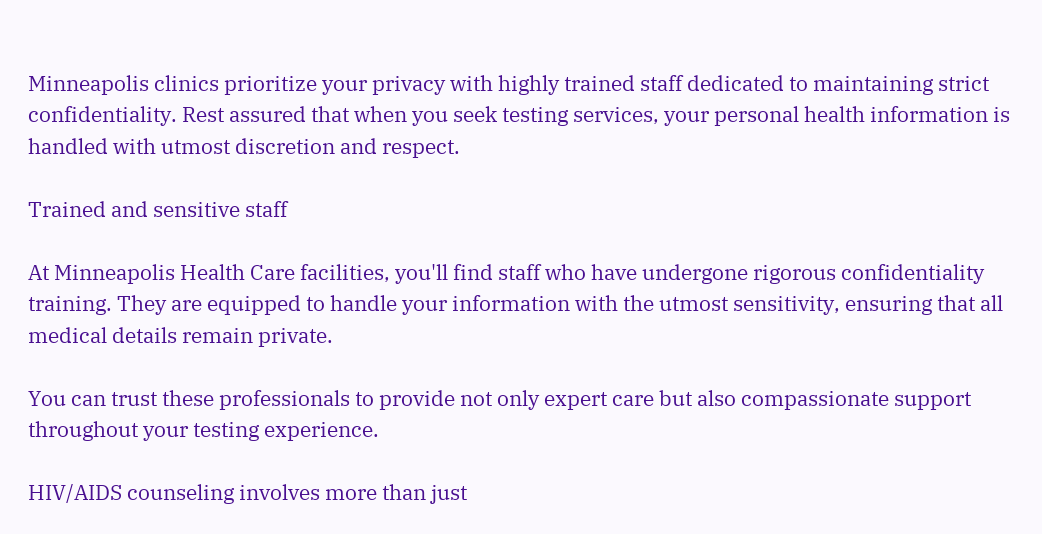Minneapolis clinics prioritize your privacy with highly trained staff dedicated to maintaining strict confidentiality. Rest assured that when you seek testing services, your personal health information is handled with utmost discretion and respect.

Trained and sensitive staff

At Minneapolis Health Care facilities, you'll find staff who have undergone rigorous confidentiality training. They are equipped to handle your information with the utmost sensitivity, ensuring that all medical details remain private.

You can trust these professionals to provide not only expert care but also compassionate support throughout your testing experience.

HIV/AIDS counseling involves more than just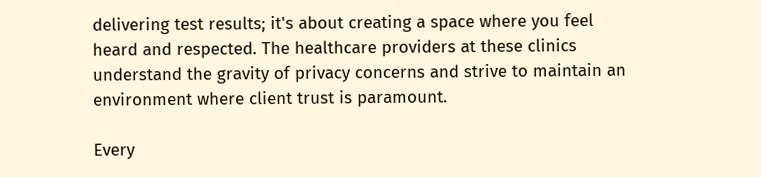delivering test results; it's about creating a space where you feel heard and respected. The healthcare providers at these clinics understand the gravity of privacy concerns and strive to maintain an environment where client trust is paramount.

Every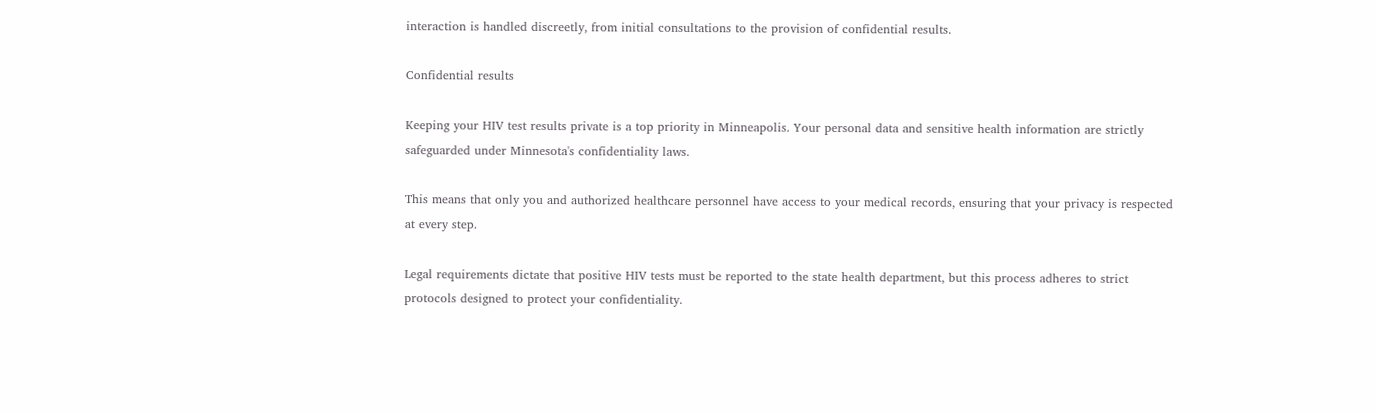interaction is handled discreetly, from initial consultations to the provision of confidential results.

Confidential results

Keeping your HIV test results private is a top priority in Minneapolis. Your personal data and sensitive health information are strictly safeguarded under Minnesota's confidentiality laws.

This means that only you and authorized healthcare personnel have access to your medical records, ensuring that your privacy is respected at every step.

Legal requirements dictate that positive HIV tests must be reported to the state health department, but this process adheres to strict protocols designed to protect your confidentiality.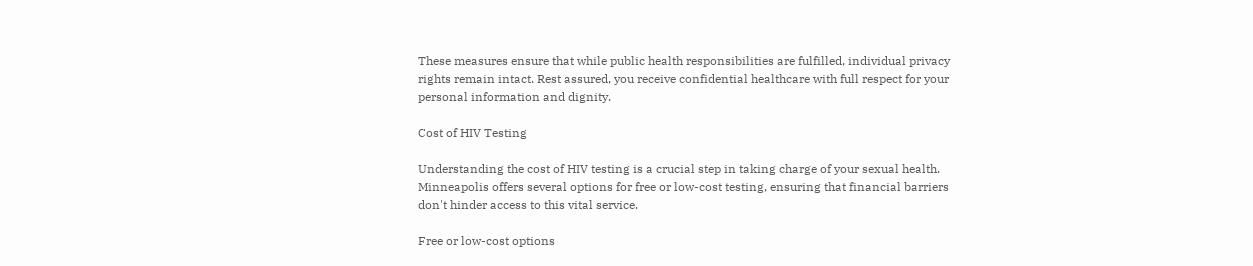These measures ensure that while public health responsibilities are fulfilled, individual privacy rights remain intact. Rest assured, you receive confidential healthcare with full respect for your personal information and dignity.

Cost of HIV Testing

Understanding the cost of HIV testing is a crucial step in taking charge of your sexual health. Minneapolis offers several options for free or low-cost testing, ensuring that financial barriers don't hinder access to this vital service.

Free or low-cost options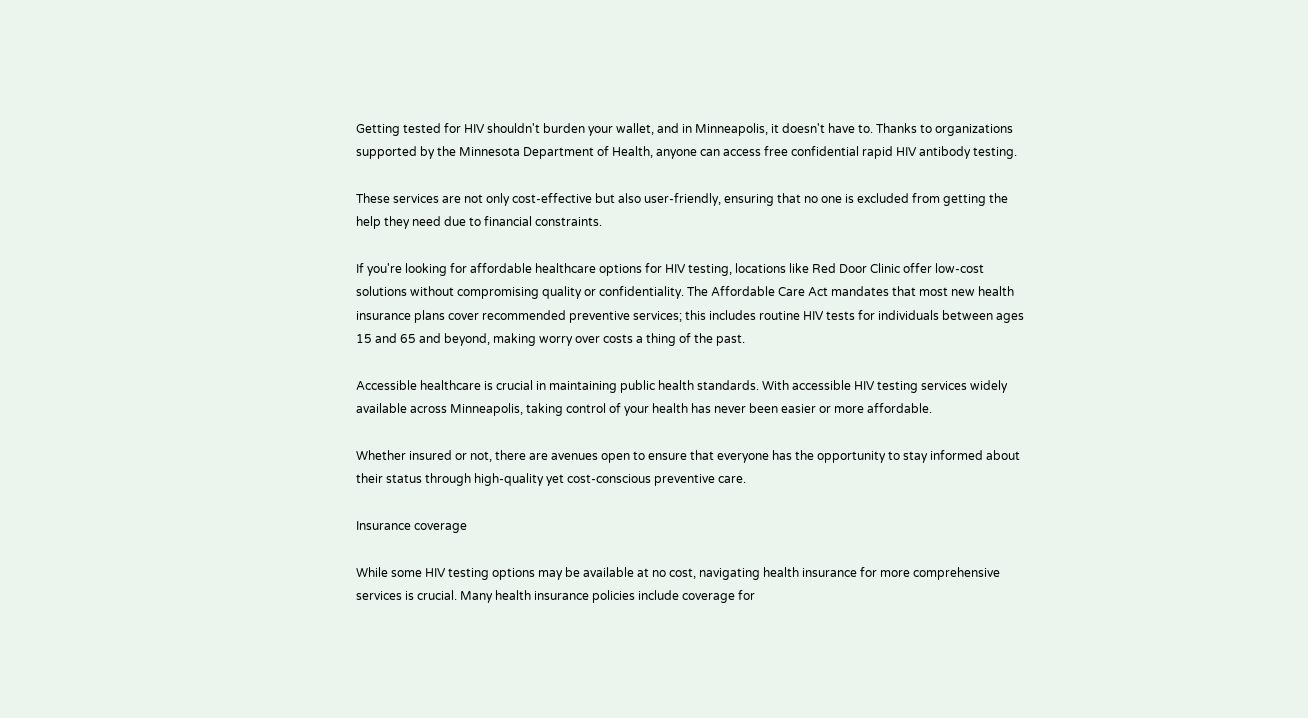Getting tested for HIV shouldn't burden your wallet, and in Minneapolis, it doesn't have to. Thanks to organizations supported by the Minnesota Department of Health, anyone can access free confidential rapid HIV antibody testing.

These services are not only cost-effective but also user-friendly, ensuring that no one is excluded from getting the help they need due to financial constraints.

If you're looking for affordable healthcare options for HIV testing, locations like Red Door Clinic offer low-cost solutions without compromising quality or confidentiality. The Affordable Care Act mandates that most new health insurance plans cover recommended preventive services; this includes routine HIV tests for individuals between ages 15 and 65 and beyond, making worry over costs a thing of the past.

Accessible healthcare is crucial in maintaining public health standards. With accessible HIV testing services widely available across Minneapolis, taking control of your health has never been easier or more affordable.

Whether insured or not, there are avenues open to ensure that everyone has the opportunity to stay informed about their status through high-quality yet cost-conscious preventive care.

Insurance coverage

While some HIV testing options may be available at no cost, navigating health insurance for more comprehensive services is crucial. Many health insurance policies include coverage for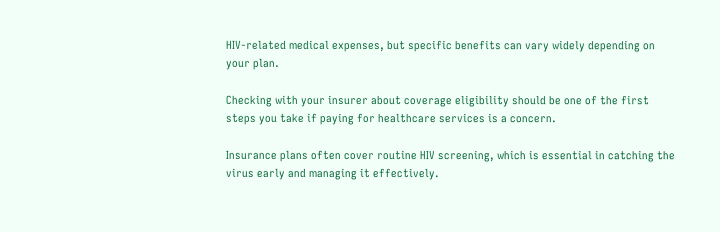HIV-related medical expenses, but specific benefits can vary widely depending on your plan.

Checking with your insurer about coverage eligibility should be one of the first steps you take if paying for healthcare services is a concern.

Insurance plans often cover routine HIV screening, which is essential in catching the virus early and managing it effectively.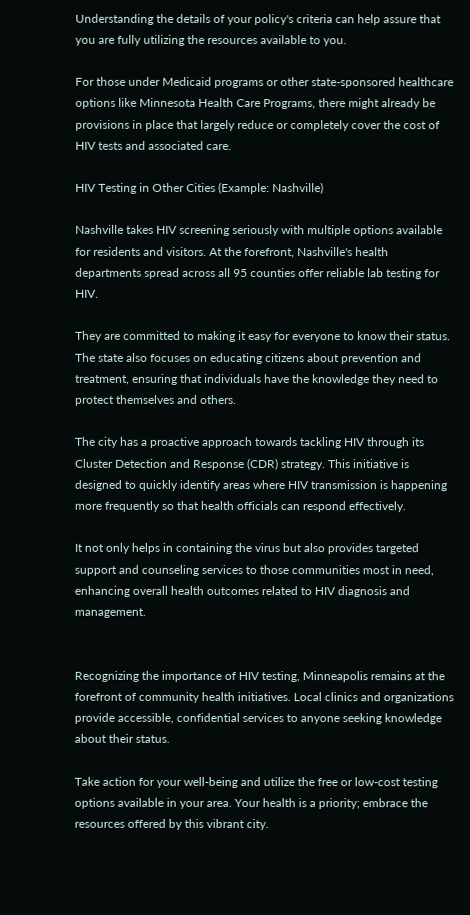Understanding the details of your policy's criteria can help assure that you are fully utilizing the resources available to you.

For those under Medicaid programs or other state-sponsored healthcare options like Minnesota Health Care Programs, there might already be provisions in place that largely reduce or completely cover the cost of HIV tests and associated care.

HIV Testing in Other Cities (Example: Nashville)

Nashville takes HIV screening seriously with multiple options available for residents and visitors. At the forefront, Nashville's health departments spread across all 95 counties offer reliable lab testing for HIV.

They are committed to making it easy for everyone to know their status. The state also focuses on educating citizens about prevention and treatment, ensuring that individuals have the knowledge they need to protect themselves and others.

The city has a proactive approach towards tackling HIV through its Cluster Detection and Response (CDR) strategy. This initiative is designed to quickly identify areas where HIV transmission is happening more frequently so that health officials can respond effectively.

It not only helps in containing the virus but also provides targeted support and counseling services to those communities most in need, enhancing overall health outcomes related to HIV diagnosis and management.


Recognizing the importance of HIV testing, Minneapolis remains at the forefront of community health initiatives. Local clinics and organizations provide accessible, confidential services to anyone seeking knowledge about their status.

Take action for your well-being and utilize the free or low-cost testing options available in your area. Your health is a priority; embrace the resources offered by this vibrant city.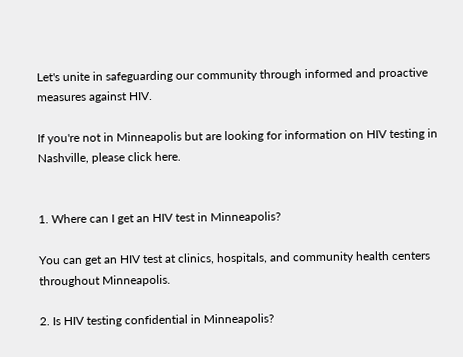Let's unite in safeguarding our community through informed and proactive measures against HIV.

If you're not in Minneapolis but are looking for information on HIV testing in Nashville, please click here.


1. Where can I get an HIV test in Minneapolis?

You can get an HIV test at clinics, hospitals, and community health centers throughout Minneapolis.

2. Is HIV testing confidential in Minneapolis?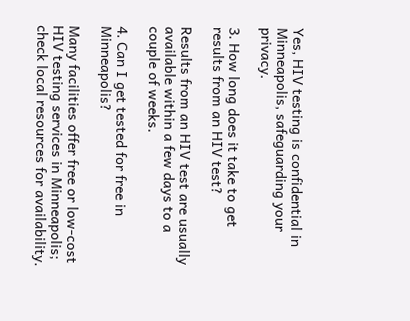Yes, HIV testing is confidential in Minneapolis, safeguarding your privacy.

3. How long does it take to get results from an HIV test?

Results from an HIV test are usually available within a few days to a couple of weeks.

4. Can I get tested for free in Minneapolis?

Many facilities offer free or low-cost HIV testing services in Minneapolis; check local resources for availability.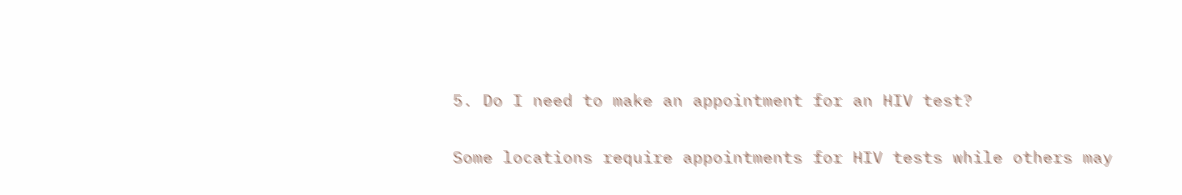5. Do I need to make an appointment for an HIV test?

Some locations require appointments for HIV tests while others may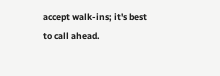accept walk-ins; it's best to call ahead.